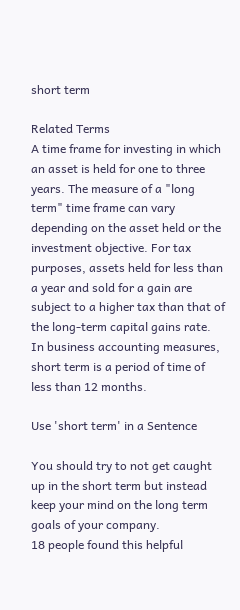short term

Related Terms
A time frame for investing in which an asset is held for one to three years. The measure of a "long term" time frame can vary depending on the asset held or the investment objective. For tax purposes, assets held for less than a year and sold for a gain are subject to a higher tax than that of the long-term capital gains rate. In business accounting measures, short term is a period of time of less than 12 months.

Use 'short term' in a Sentence

You should try to not get caught up in the short term but instead keep your mind on the long term goals of your company.
18 people found this helpful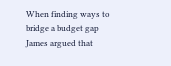When finding ways to bridge a budget gap James argued that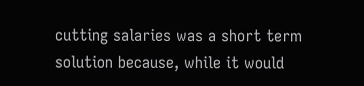cutting salaries was a short term solution because, while it would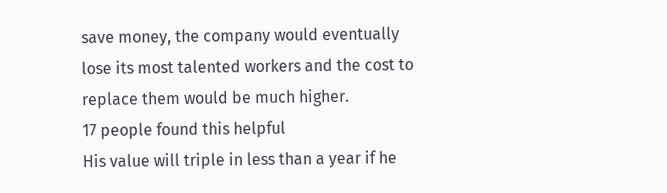save money, the company would eventually lose its most talented workers and the cost to replace them would be much higher.
17 people found this helpful
His value will triple in less than a year if he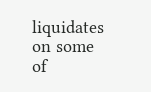liquidates on some of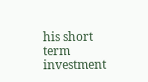his short term investment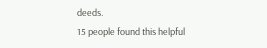deeds.
15 people found this helpful